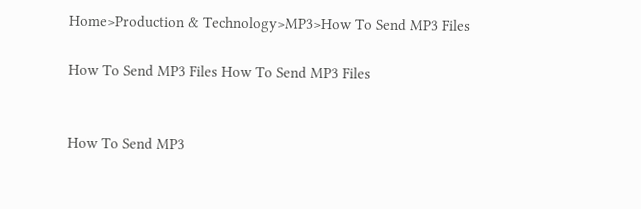Home>Production & Technology>MP3>How To Send MP3 Files

How To Send MP3 Files How To Send MP3 Files


How To Send MP3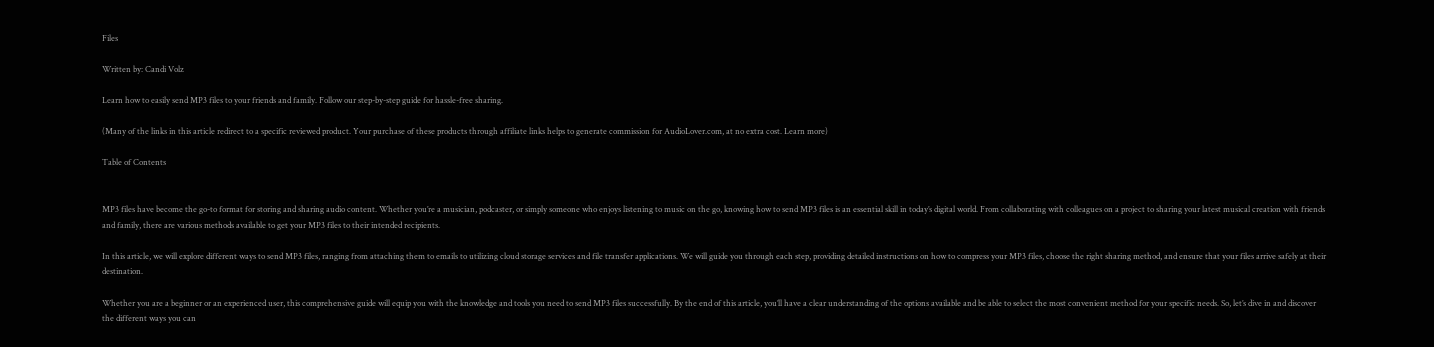Files

Written by: Candi Volz

Learn how to easily send MP3 files to your friends and family. Follow our step-by-step guide for hassle-free sharing.

(Many of the links in this article redirect to a specific reviewed product. Your purchase of these products through affiliate links helps to generate commission for AudioLover.com, at no extra cost. Learn more)

Table of Contents


MP3 files have become the go-to format for storing and sharing audio content. Whether you’re a musician, podcaster, or simply someone who enjoys listening to music on the go, knowing how to send MP3 files is an essential skill in today’s digital world. From collaborating with colleagues on a project to sharing your latest musical creation with friends and family, there are various methods available to get your MP3 files to their intended recipients.

In this article, we will explore different ways to send MP3 files, ranging from attaching them to emails to utilizing cloud storage services and file transfer applications. We will guide you through each step, providing detailed instructions on how to compress your MP3 files, choose the right sharing method, and ensure that your files arrive safely at their destination.

Whether you are a beginner or an experienced user, this comprehensive guide will equip you with the knowledge and tools you need to send MP3 files successfully. By the end of this article, you’ll have a clear understanding of the options available and be able to select the most convenient method for your specific needs. So, let’s dive in and discover the different ways you can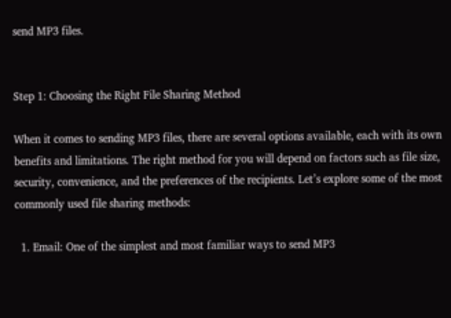send MP3 files.


Step 1: Choosing the Right File Sharing Method

When it comes to sending MP3 files, there are several options available, each with its own benefits and limitations. The right method for you will depend on factors such as file size, security, convenience, and the preferences of the recipients. Let’s explore some of the most commonly used file sharing methods:

  1. Email: One of the simplest and most familiar ways to send MP3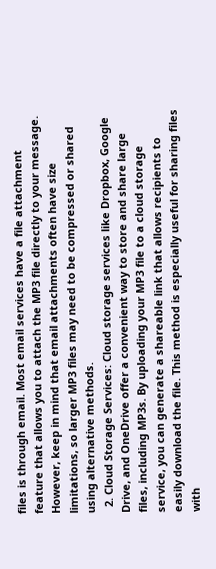files is through email. Most email services have a file attachment feature that allows you to attach the MP3 file directly to your message. However, keep in mind that email attachments often have size limitations, so larger MP3 files may need to be compressed or shared using alternative methods.
  2. Cloud Storage Services: Cloud storage services like Dropbox, Google Drive, and OneDrive offer a convenient way to store and share large files, including MP3s. By uploading your MP3 file to a cloud storage service, you can generate a shareable link that allows recipients to easily download the file. This method is especially useful for sharing files with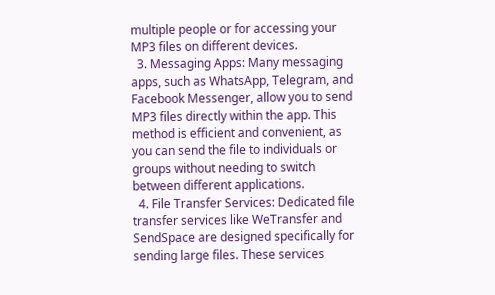multiple people or for accessing your MP3 files on different devices.
  3. Messaging Apps: Many messaging apps, such as WhatsApp, Telegram, and Facebook Messenger, allow you to send MP3 files directly within the app. This method is efficient and convenient, as you can send the file to individuals or groups without needing to switch between different applications.
  4. File Transfer Services: Dedicated file transfer services like WeTransfer and SendSpace are designed specifically for sending large files. These services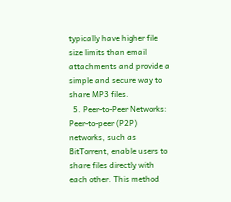typically have higher file size limits than email attachments and provide a simple and secure way to share MP3 files.
  5. Peer-to-Peer Networks: Peer-to-peer (P2P) networks, such as BitTorrent, enable users to share files directly with each other. This method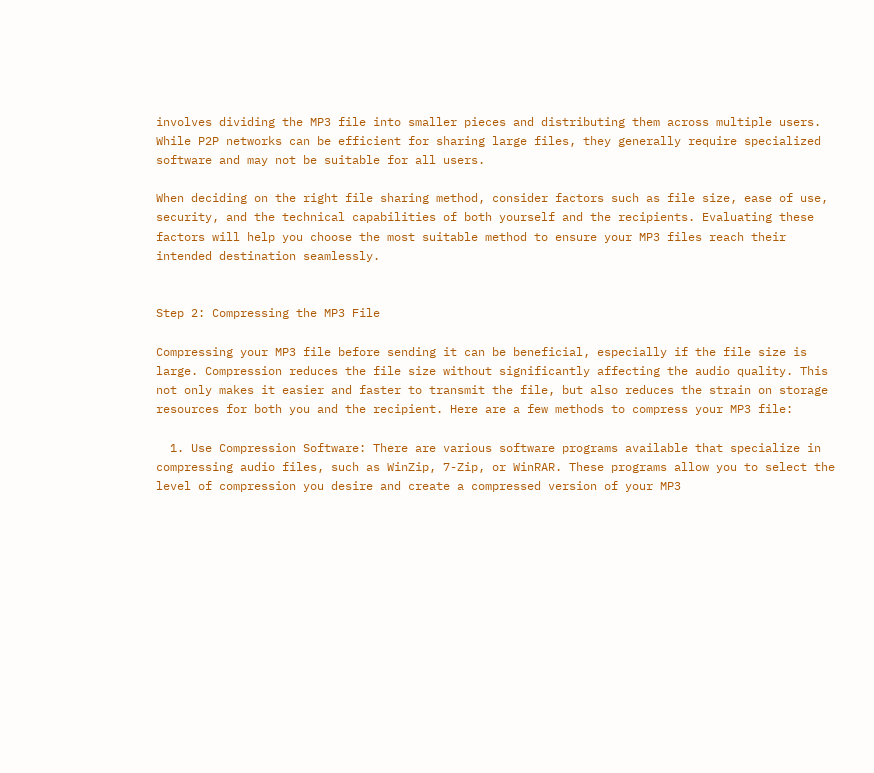involves dividing the MP3 file into smaller pieces and distributing them across multiple users. While P2P networks can be efficient for sharing large files, they generally require specialized software and may not be suitable for all users.

When deciding on the right file sharing method, consider factors such as file size, ease of use, security, and the technical capabilities of both yourself and the recipients. Evaluating these factors will help you choose the most suitable method to ensure your MP3 files reach their intended destination seamlessly.


Step 2: Compressing the MP3 File

Compressing your MP3 file before sending it can be beneficial, especially if the file size is large. Compression reduces the file size without significantly affecting the audio quality. This not only makes it easier and faster to transmit the file, but also reduces the strain on storage resources for both you and the recipient. Here are a few methods to compress your MP3 file:

  1. Use Compression Software: There are various software programs available that specialize in compressing audio files, such as WinZip, 7-Zip, or WinRAR. These programs allow you to select the level of compression you desire and create a compressed version of your MP3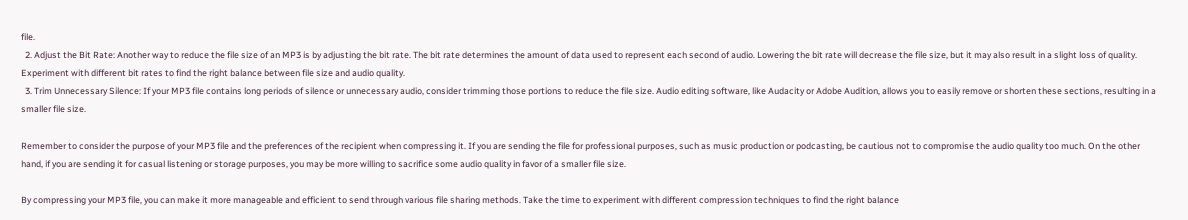file.
  2. Adjust the Bit Rate: Another way to reduce the file size of an MP3 is by adjusting the bit rate. The bit rate determines the amount of data used to represent each second of audio. Lowering the bit rate will decrease the file size, but it may also result in a slight loss of quality. Experiment with different bit rates to find the right balance between file size and audio quality.
  3. Trim Unnecessary Silence: If your MP3 file contains long periods of silence or unnecessary audio, consider trimming those portions to reduce the file size. Audio editing software, like Audacity or Adobe Audition, allows you to easily remove or shorten these sections, resulting in a smaller file size.

Remember to consider the purpose of your MP3 file and the preferences of the recipient when compressing it. If you are sending the file for professional purposes, such as music production or podcasting, be cautious not to compromise the audio quality too much. On the other hand, if you are sending it for casual listening or storage purposes, you may be more willing to sacrifice some audio quality in favor of a smaller file size.

By compressing your MP3 file, you can make it more manageable and efficient to send through various file sharing methods. Take the time to experiment with different compression techniques to find the right balance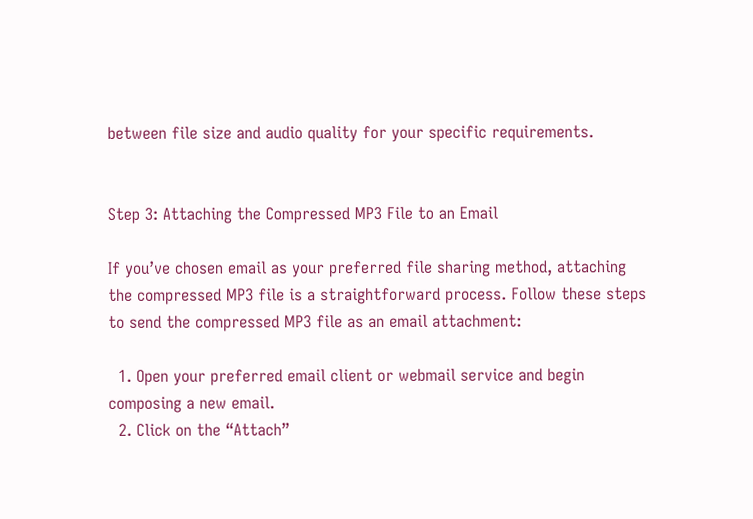between file size and audio quality for your specific requirements.


Step 3: Attaching the Compressed MP3 File to an Email

If you’ve chosen email as your preferred file sharing method, attaching the compressed MP3 file is a straightforward process. Follow these steps to send the compressed MP3 file as an email attachment:

  1. Open your preferred email client or webmail service and begin composing a new email.
  2. Click on the “Attach”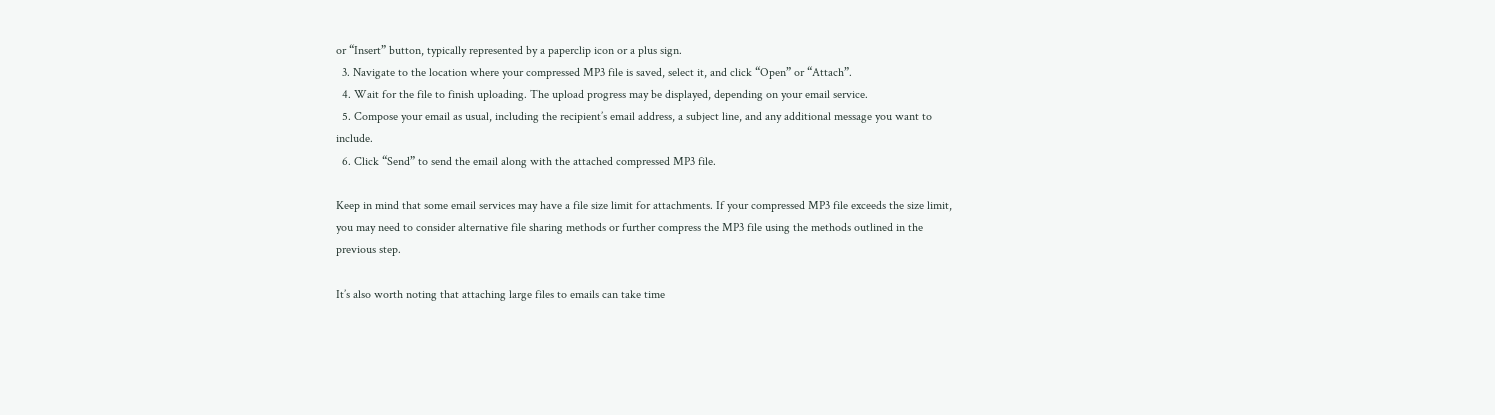or “Insert” button, typically represented by a paperclip icon or a plus sign.
  3. Navigate to the location where your compressed MP3 file is saved, select it, and click “Open” or “Attach”.
  4. Wait for the file to finish uploading. The upload progress may be displayed, depending on your email service.
  5. Compose your email as usual, including the recipient’s email address, a subject line, and any additional message you want to include.
  6. Click “Send” to send the email along with the attached compressed MP3 file.

Keep in mind that some email services may have a file size limit for attachments. If your compressed MP3 file exceeds the size limit, you may need to consider alternative file sharing methods or further compress the MP3 file using the methods outlined in the previous step.

It’s also worth noting that attaching large files to emails can take time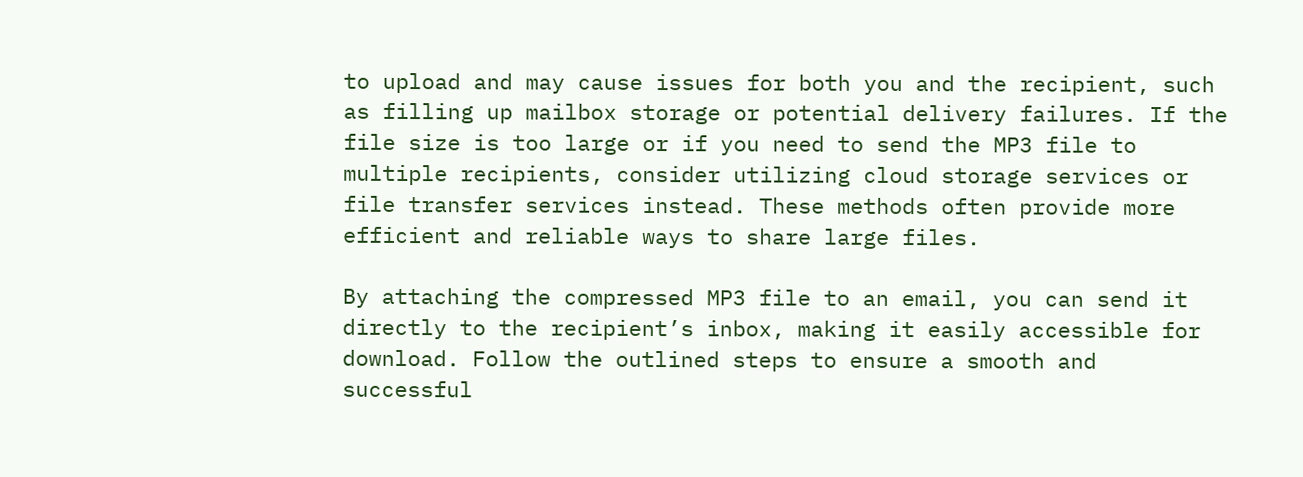to upload and may cause issues for both you and the recipient, such as filling up mailbox storage or potential delivery failures. If the file size is too large or if you need to send the MP3 file to multiple recipients, consider utilizing cloud storage services or file transfer services instead. These methods often provide more efficient and reliable ways to share large files.

By attaching the compressed MP3 file to an email, you can send it directly to the recipient’s inbox, making it easily accessible for download. Follow the outlined steps to ensure a smooth and successful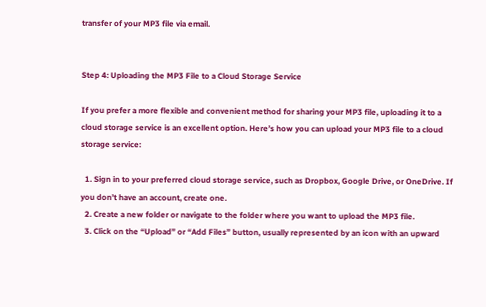transfer of your MP3 file via email.


Step 4: Uploading the MP3 File to a Cloud Storage Service

If you prefer a more flexible and convenient method for sharing your MP3 file, uploading it to a cloud storage service is an excellent option. Here’s how you can upload your MP3 file to a cloud storage service:

  1. Sign in to your preferred cloud storage service, such as Dropbox, Google Drive, or OneDrive. If you don’t have an account, create one.
  2. Create a new folder or navigate to the folder where you want to upload the MP3 file.
  3. Click on the “Upload” or “Add Files” button, usually represented by an icon with an upward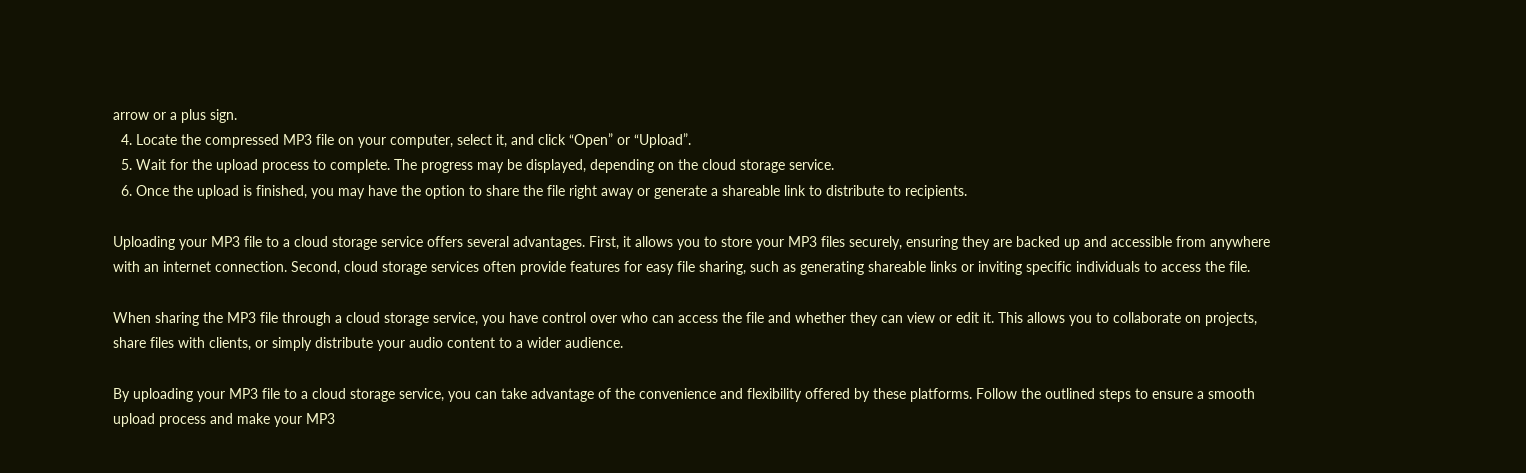arrow or a plus sign.
  4. Locate the compressed MP3 file on your computer, select it, and click “Open” or “Upload”.
  5. Wait for the upload process to complete. The progress may be displayed, depending on the cloud storage service.
  6. Once the upload is finished, you may have the option to share the file right away or generate a shareable link to distribute to recipients.

Uploading your MP3 file to a cloud storage service offers several advantages. First, it allows you to store your MP3 files securely, ensuring they are backed up and accessible from anywhere with an internet connection. Second, cloud storage services often provide features for easy file sharing, such as generating shareable links or inviting specific individuals to access the file.

When sharing the MP3 file through a cloud storage service, you have control over who can access the file and whether they can view or edit it. This allows you to collaborate on projects, share files with clients, or simply distribute your audio content to a wider audience.

By uploading your MP3 file to a cloud storage service, you can take advantage of the convenience and flexibility offered by these platforms. Follow the outlined steps to ensure a smooth upload process and make your MP3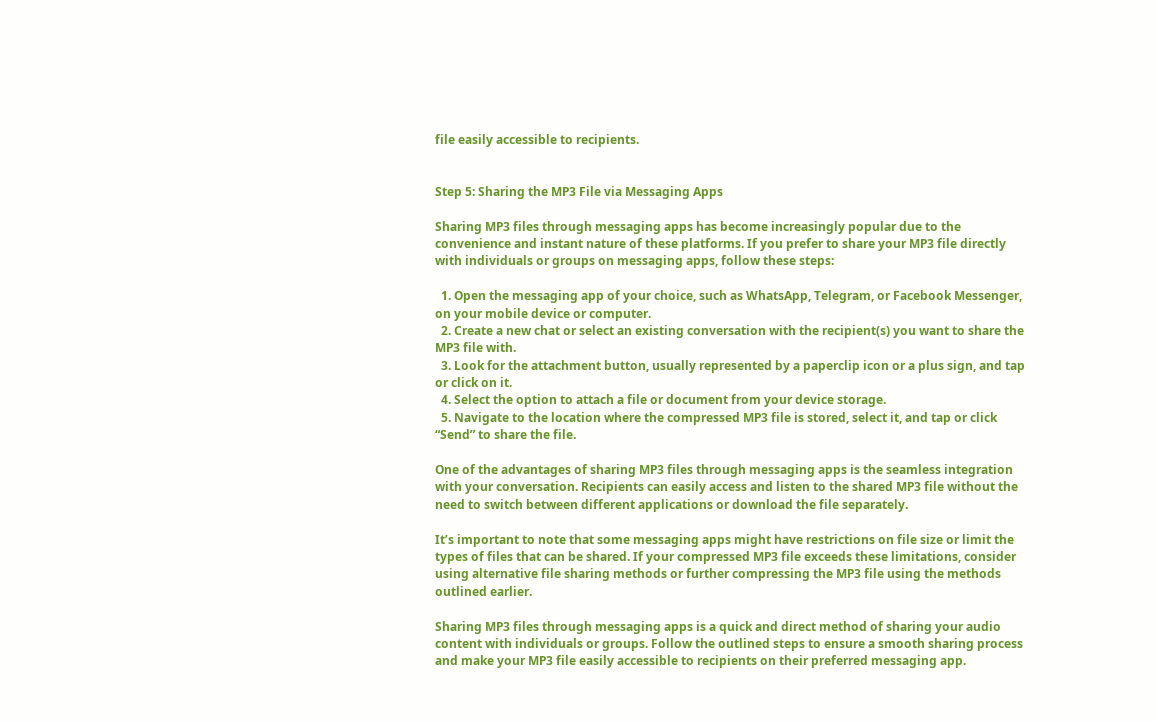file easily accessible to recipients.


Step 5: Sharing the MP3 File via Messaging Apps

Sharing MP3 files through messaging apps has become increasingly popular due to the convenience and instant nature of these platforms. If you prefer to share your MP3 file directly with individuals or groups on messaging apps, follow these steps:

  1. Open the messaging app of your choice, such as WhatsApp, Telegram, or Facebook Messenger, on your mobile device or computer.
  2. Create a new chat or select an existing conversation with the recipient(s) you want to share the MP3 file with.
  3. Look for the attachment button, usually represented by a paperclip icon or a plus sign, and tap or click on it.
  4. Select the option to attach a file or document from your device storage.
  5. Navigate to the location where the compressed MP3 file is stored, select it, and tap or click “Send” to share the file.

One of the advantages of sharing MP3 files through messaging apps is the seamless integration with your conversation. Recipients can easily access and listen to the shared MP3 file without the need to switch between different applications or download the file separately.

It’s important to note that some messaging apps might have restrictions on file size or limit the types of files that can be shared. If your compressed MP3 file exceeds these limitations, consider using alternative file sharing methods or further compressing the MP3 file using the methods outlined earlier.

Sharing MP3 files through messaging apps is a quick and direct method of sharing your audio content with individuals or groups. Follow the outlined steps to ensure a smooth sharing process and make your MP3 file easily accessible to recipients on their preferred messaging app.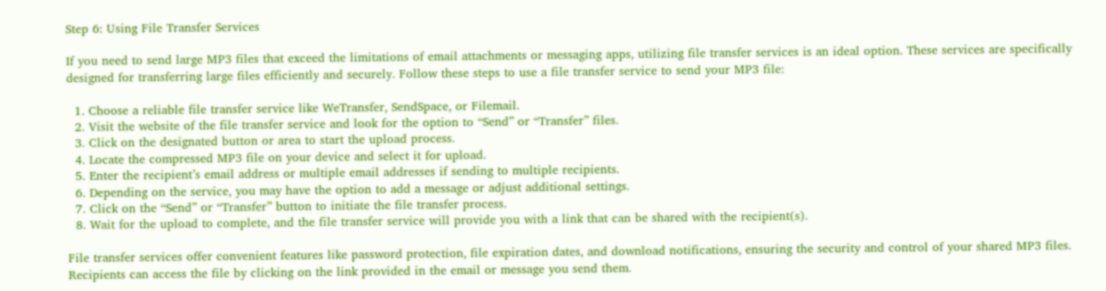Step 6: Using File Transfer Services

If you need to send large MP3 files that exceed the limitations of email attachments or messaging apps, utilizing file transfer services is an ideal option. These services are specifically designed for transferring large files efficiently and securely. Follow these steps to use a file transfer service to send your MP3 file:

  1. Choose a reliable file transfer service like WeTransfer, SendSpace, or Filemail.
  2. Visit the website of the file transfer service and look for the option to “Send” or “Transfer” files.
  3. Click on the designated button or area to start the upload process.
  4. Locate the compressed MP3 file on your device and select it for upload.
  5. Enter the recipient’s email address or multiple email addresses if sending to multiple recipients.
  6. Depending on the service, you may have the option to add a message or adjust additional settings.
  7. Click on the “Send” or “Transfer” button to initiate the file transfer process.
  8. Wait for the upload to complete, and the file transfer service will provide you with a link that can be shared with the recipient(s).

File transfer services offer convenient features like password protection, file expiration dates, and download notifications, ensuring the security and control of your shared MP3 files. Recipients can access the file by clicking on the link provided in the email or message you send them.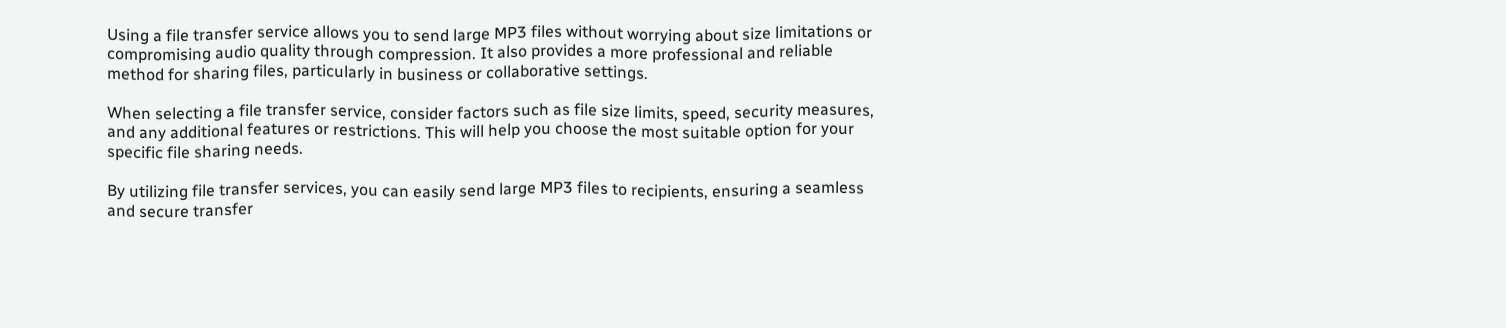Using a file transfer service allows you to send large MP3 files without worrying about size limitations or compromising audio quality through compression. It also provides a more professional and reliable method for sharing files, particularly in business or collaborative settings.

When selecting a file transfer service, consider factors such as file size limits, speed, security measures, and any additional features or restrictions. This will help you choose the most suitable option for your specific file sharing needs.

By utilizing file transfer services, you can easily send large MP3 files to recipients, ensuring a seamless and secure transfer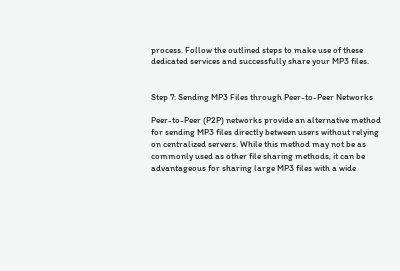process. Follow the outlined steps to make use of these dedicated services and successfully share your MP3 files.


Step 7: Sending MP3 Files through Peer-to-Peer Networks

Peer-to-Peer (P2P) networks provide an alternative method for sending MP3 files directly between users without relying on centralized servers. While this method may not be as commonly used as other file sharing methods, it can be advantageous for sharing large MP3 files with a wide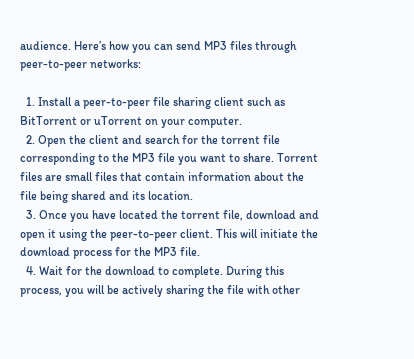audience. Here’s how you can send MP3 files through peer-to-peer networks:

  1. Install a peer-to-peer file sharing client such as BitTorrent or uTorrent on your computer.
  2. Open the client and search for the torrent file corresponding to the MP3 file you want to share. Torrent files are small files that contain information about the file being shared and its location.
  3. Once you have located the torrent file, download and open it using the peer-to-peer client. This will initiate the download process for the MP3 file.
  4. Wait for the download to complete. During this process, you will be actively sharing the file with other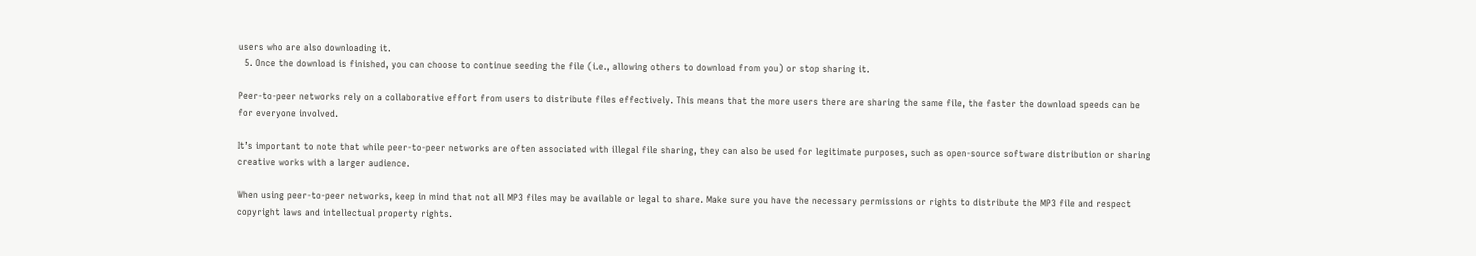users who are also downloading it.
  5. Once the download is finished, you can choose to continue seeding the file (i.e., allowing others to download from you) or stop sharing it.

Peer-to-peer networks rely on a collaborative effort from users to distribute files effectively. This means that the more users there are sharing the same file, the faster the download speeds can be for everyone involved.

It’s important to note that while peer-to-peer networks are often associated with illegal file sharing, they can also be used for legitimate purposes, such as open-source software distribution or sharing creative works with a larger audience.

When using peer-to-peer networks, keep in mind that not all MP3 files may be available or legal to share. Make sure you have the necessary permissions or rights to distribute the MP3 file and respect copyright laws and intellectual property rights.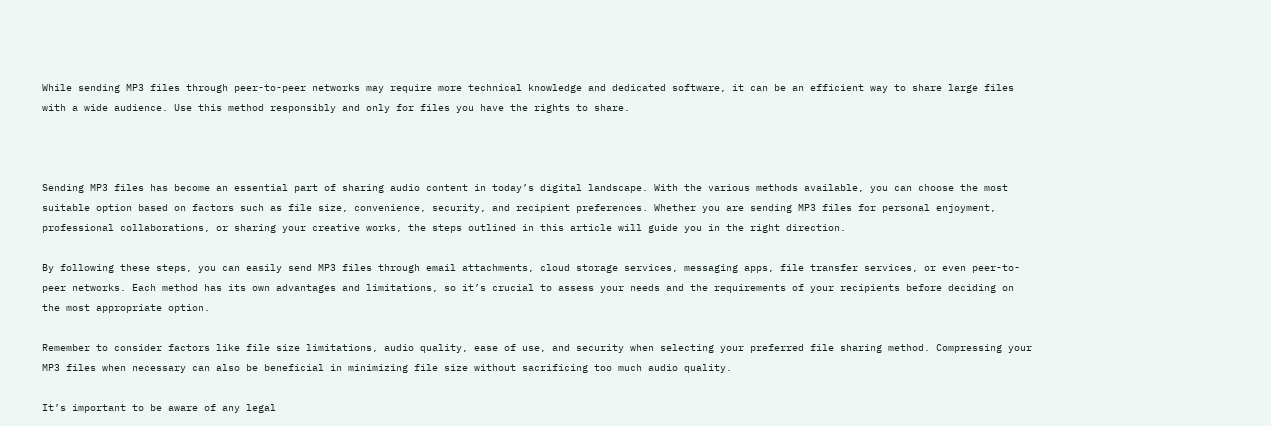While sending MP3 files through peer-to-peer networks may require more technical knowledge and dedicated software, it can be an efficient way to share large files with a wide audience. Use this method responsibly and only for files you have the rights to share.



Sending MP3 files has become an essential part of sharing audio content in today’s digital landscape. With the various methods available, you can choose the most suitable option based on factors such as file size, convenience, security, and recipient preferences. Whether you are sending MP3 files for personal enjoyment, professional collaborations, or sharing your creative works, the steps outlined in this article will guide you in the right direction.

By following these steps, you can easily send MP3 files through email attachments, cloud storage services, messaging apps, file transfer services, or even peer-to-peer networks. Each method has its own advantages and limitations, so it’s crucial to assess your needs and the requirements of your recipients before deciding on the most appropriate option.

Remember to consider factors like file size limitations, audio quality, ease of use, and security when selecting your preferred file sharing method. Compressing your MP3 files when necessary can also be beneficial in minimizing file size without sacrificing too much audio quality.

It’s important to be aware of any legal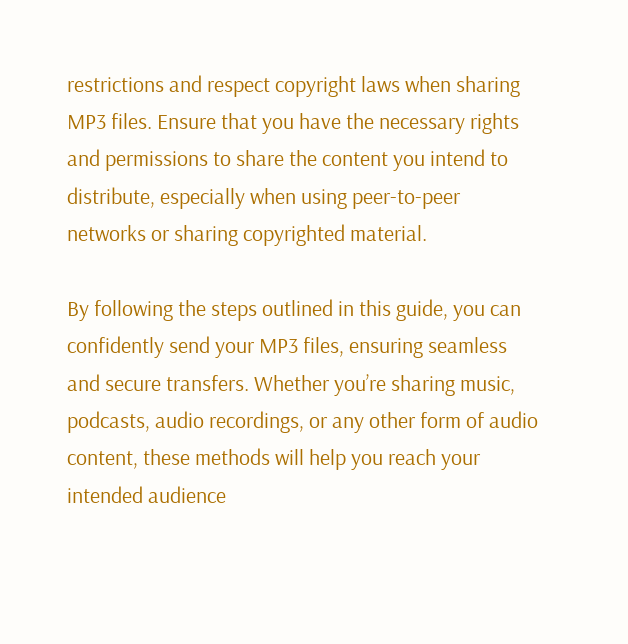restrictions and respect copyright laws when sharing MP3 files. Ensure that you have the necessary rights and permissions to share the content you intend to distribute, especially when using peer-to-peer networks or sharing copyrighted material.

By following the steps outlined in this guide, you can confidently send your MP3 files, ensuring seamless and secure transfers. Whether you’re sharing music, podcasts, audio recordings, or any other form of audio content, these methods will help you reach your intended audience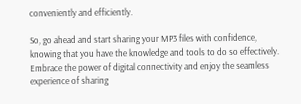conveniently and efficiently.

So, go ahead and start sharing your MP3 files with confidence, knowing that you have the knowledge and tools to do so effectively. Embrace the power of digital connectivity and enjoy the seamless experience of sharing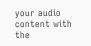your audio content with the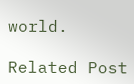world.

Related Post